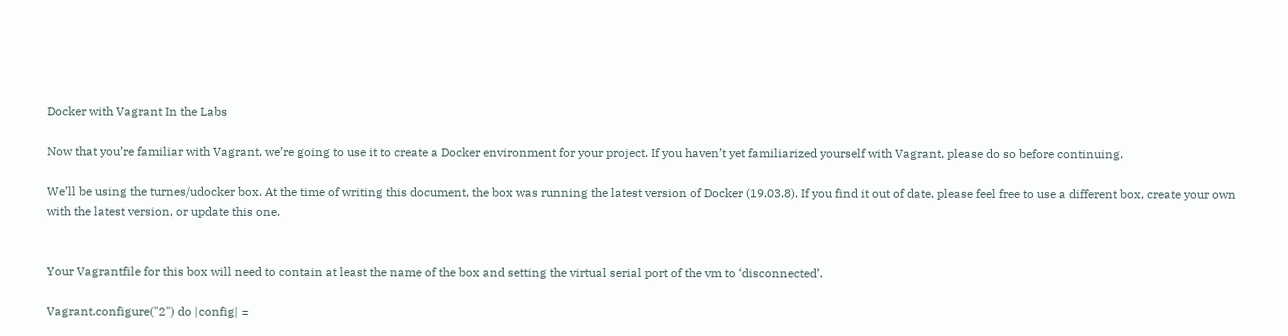Docker with Vagrant In the Labs

Now that you’re familiar with Vagrant, we’re going to use it to create a Docker environment for your project. If you haven’t yet familiarized yourself with Vagrant, please do so before continuing.

We’ll be using the turnes/udocker box. At the time of writing this document, the box was running the latest version of Docker (19.03.8). If you find it out of date, please feel free to use a different box, create your own with the latest version, or update this one.


Your Vagrantfile for this box will need to contain at least the name of the box and setting the virtual serial port of the vm to ‘disconnected’.

Vagrant.configure("2") do |config| =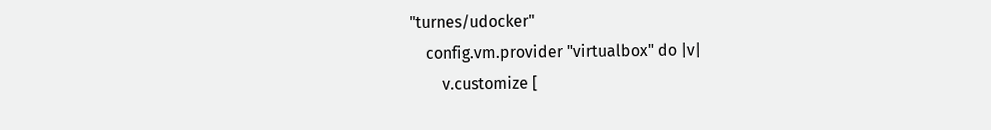"turnes/udocker"
    config.vm.provider "virtualbox" do |v|
        v.customize [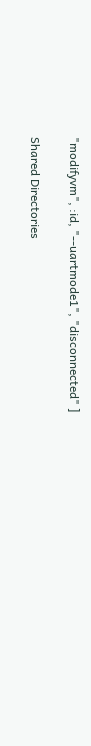"modifyvm", :id, "--uartmode1", "disconnected" ]

Shared Directories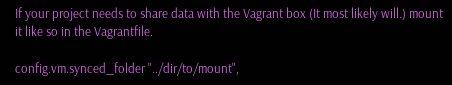If your project needs to share data with the Vagrant box (It most likely will.) mount it like so in the Vagrantfile.

config.vm.synced_folder "../dir/to/mount",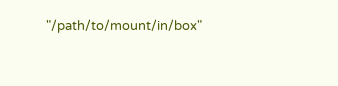"/path/to/mount/in/box"